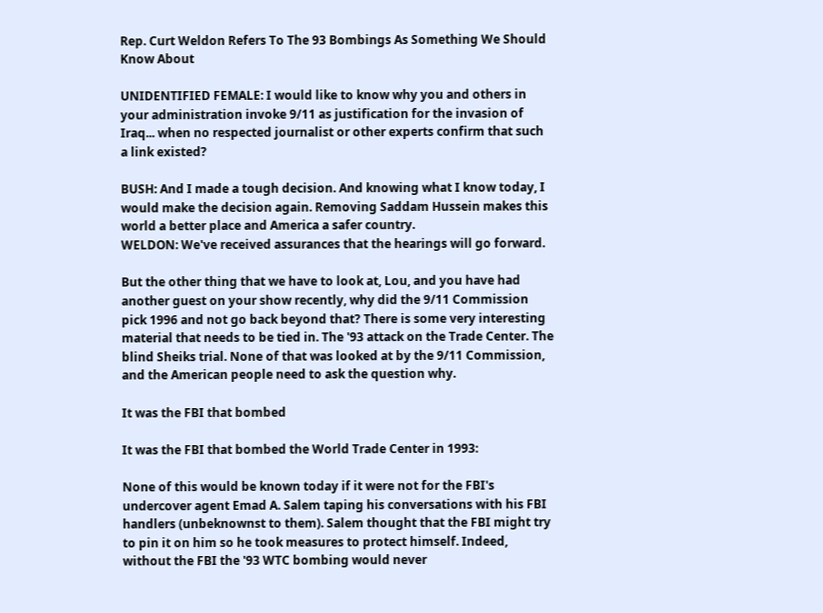Rep. Curt Weldon Refers To The 93 Bombings As Something We Should Know About

UNIDENTIFIED FEMALE: I would like to know why you and others in your administration invoke 9/11 as justification for the invasion of Iraq... when no respected journalist or other experts confirm that such a link existed?

BUSH: And I made a tough decision. And knowing what I know today, I would make the decision again. Removing Saddam Hussein makes this world a better place and America a safer country.
WELDON: We've received assurances that the hearings will go forward.

But the other thing that we have to look at, Lou, and you have had another guest on your show recently, why did the 9/11 Commission pick 1996 and not go back beyond that? There is some very interesting material that needs to be tied in. The '93 attack on the Trade Center. The blind Sheiks trial. None of that was looked at by the 9/11 Commission, and the American people need to ask the question why.

It was the FBI that bombed

It was the FBI that bombed the World Trade Center in 1993:

None of this would be known today if it were not for the FBI's undercover agent Emad A. Salem taping his conversations with his FBI handlers (unbeknownst to them). Salem thought that the FBI might try to pin it on him so he took measures to protect himself. Indeed, without the FBI the '93 WTC bombing would never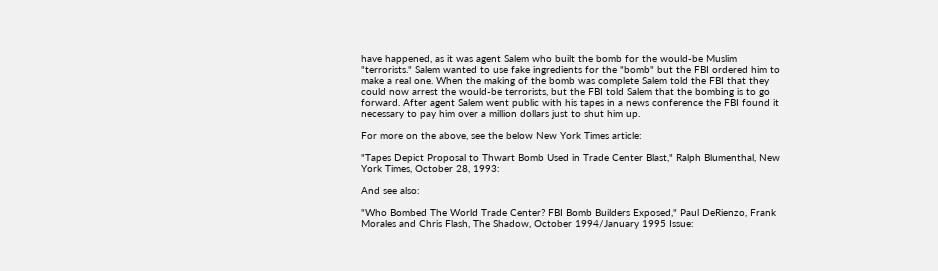have happened, as it was agent Salem who built the bomb for the would-be Muslim "terrorists." Salem wanted to use fake ingredients for the "bomb" but the FBI ordered him to make a real one. When the making of the bomb was complete Salem told the FBI that they could now arrest the would-be terrorists, but the FBI told Salem that the bombing is to go forward. After agent Salem went public with his tapes in a news conference the FBI found it necessary to pay him over a million dollars just to shut him up.

For more on the above, see the below New York Times article:

"Tapes Depict Proposal to Thwart Bomb Used in Trade Center Blast," Ralph Blumenthal, New York Times, October 28, 1993:

And see also:

"Who Bombed The World Trade Center? FBI Bomb Builders Exposed," Paul DeRienzo, Frank Morales and Chris Flash, The Shadow, October 1994/January 1995 Issue: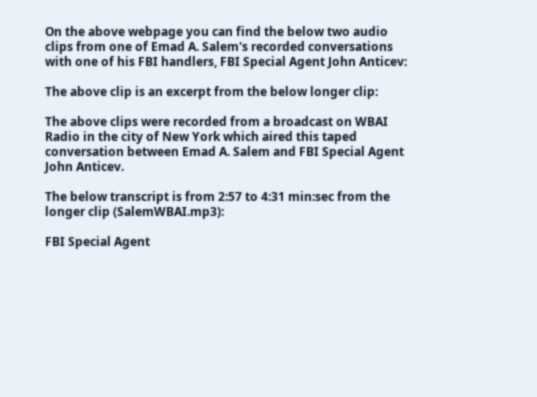On the above webpage you can find the below two audio clips from one of Emad A. Salem's recorded conversations with one of his FBI handlers, FBI Special Agent John Anticev:

The above clip is an excerpt from the below longer clip:

The above clips were recorded from a broadcast on WBAI Radio in the city of New York which aired this taped conversation between Emad A. Salem and FBI Special Agent John Anticev.

The below transcript is from 2:57 to 4:31 min:sec from the longer clip (SalemWBAI.mp3):

FBI Special Agent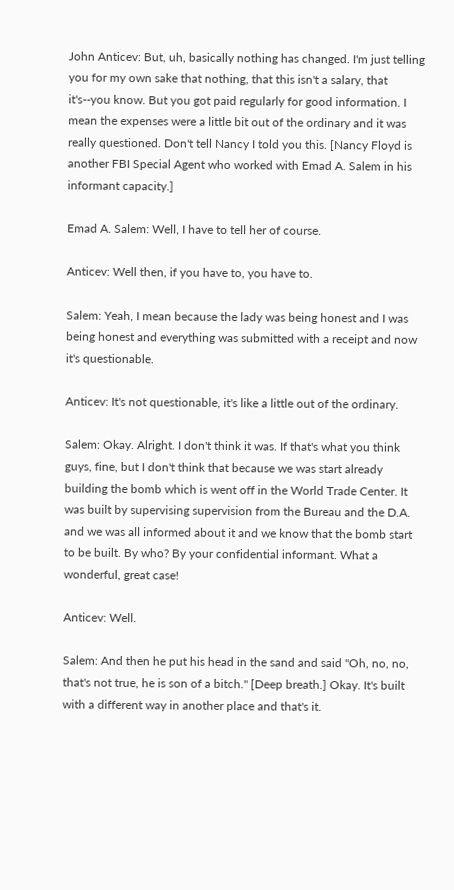John Anticev: But, uh, basically nothing has changed. I'm just telling you for my own sake that nothing, that this isn't a salary, that it's--you know. But you got paid regularly for good information. I mean the expenses were a little bit out of the ordinary and it was really questioned. Don't tell Nancy I told you this. [Nancy Floyd is another FBI Special Agent who worked with Emad A. Salem in his informant capacity.]

Emad A. Salem: Well, I have to tell her of course.

Anticev: Well then, if you have to, you have to.

Salem: Yeah, I mean because the lady was being honest and I was being honest and everything was submitted with a receipt and now it's questionable.

Anticev: It's not questionable, it's like a little out of the ordinary.

Salem: Okay. Alright. I don't think it was. If that's what you think guys, fine, but I don't think that because we was start already building the bomb which is went off in the World Trade Center. It was built by supervising supervision from the Bureau and the D.A. and we was all informed about it and we know that the bomb start to be built. By who? By your confidential informant. What a wonderful, great case!

Anticev: Well.

Salem: And then he put his head in the sand and said "Oh, no, no, that's not true, he is son of a bitch." [Deep breath.] Okay. It's built with a different way in another place and that's it.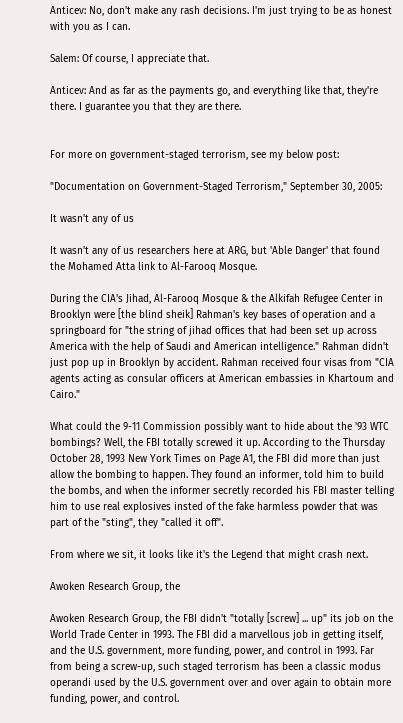Anticev: No, don't make any rash decisions. I'm just trying to be as honest with you as I can.

Salem: Of course, I appreciate that.

Anticev: And as far as the payments go, and everything like that, they're there. I guarantee you that they are there.


For more on government-staged terrorism, see my below post:

"Documentation on Government-Staged Terrorism," September 30, 2005:

It wasn't any of us

It wasn't any of us researchers here at ARG, but 'Able Danger' that found the Mohamed Atta link to Al-Farooq Mosque.

During the CIA's Jihad, Al-Farooq Mosque & the Alkifah Refugee Center in Brooklyn were [the blind sheik] Rahman's key bases of operation and a springboard for "the string of jihad offices that had been set up across America with the help of Saudi and American intelligence." Rahman didn't just pop up in Brooklyn by accident. Rahman received four visas from "CIA agents acting as consular officers at American embassies in Khartoum and Cairo."

What could the 9-11 Commission possibly want to hide about the '93 WTC bombings? Well, the FBI totally screwed it up. According to the Thursday October 28, 1993 New York Times on Page A1, the FBI did more than just allow the bombing to happen. They found an informer, told him to build the bombs, and when the informer secretly recorded his FBI master telling him to use real explosives insted of the fake harmless powder that was part of the "sting", they "called it off".

From where we sit, it looks like it's the Legend that might crash next.

Awoken Research Group, the

Awoken Research Group, the FBI didn't "totally [screw] ... up" its job on the World Trade Center in 1993. The FBI did a marvellous job in getting itself, and the U.S. government, more funding, power, and control in 1993. Far from being a screw-up, such staged terrorism has been a classic modus operandi used by the U.S. government over and over again to obtain more funding, power, and control.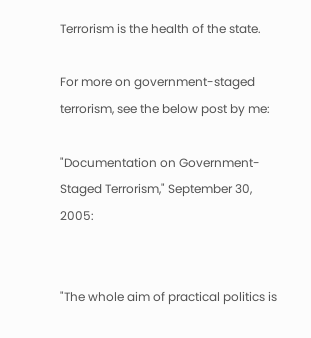Terrorism is the health of the state.

For more on government-staged terrorism, see the below post by me:

"Documentation on Government-Staged Terrorism," September 30, 2005:


"The whole aim of practical politics is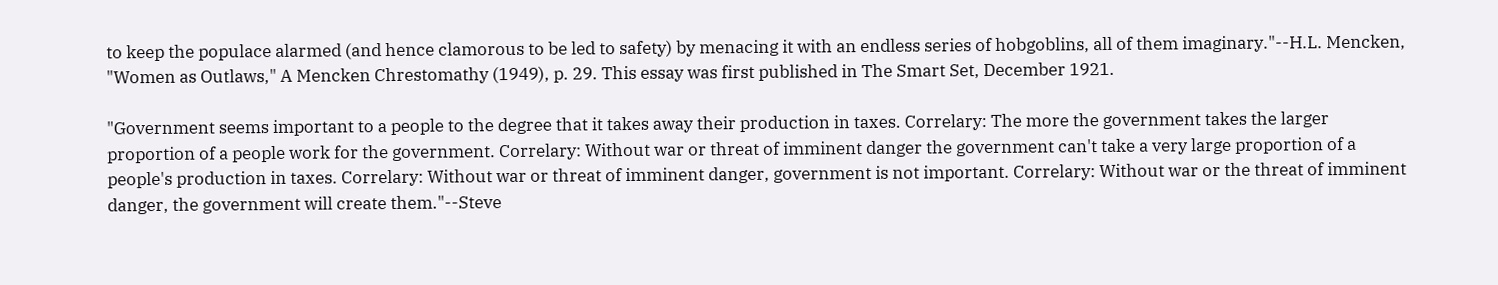to keep the populace alarmed (and hence clamorous to be led to safety) by menacing it with an endless series of hobgoblins, all of them imaginary."--H.L. Mencken, "Women as Outlaws," A Mencken Chrestomathy (1949), p. 29. This essay was first published in The Smart Set, December 1921.

"Government seems important to a people to the degree that it takes away their production in taxes. Correlary: The more the government takes the larger proportion of a people work for the government. Correlary: Without war or threat of imminent danger the government can't take a very large proportion of a people's production in taxes. Correlary: Without war or threat of imminent danger, government is not important. Correlary: Without war or the threat of imminent danger, the government will create them."--Steve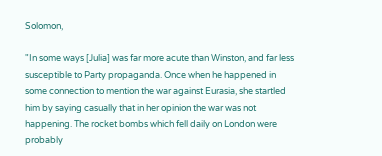Solomon,

"In some ways [Julia] was far more acute than Winston, and far less susceptible to Party propaganda. Once when he happened in some connection to mention the war against Eurasia, she startled him by saying casually that in her opinion the war was not happening. The rocket bombs which fell daily on London were probably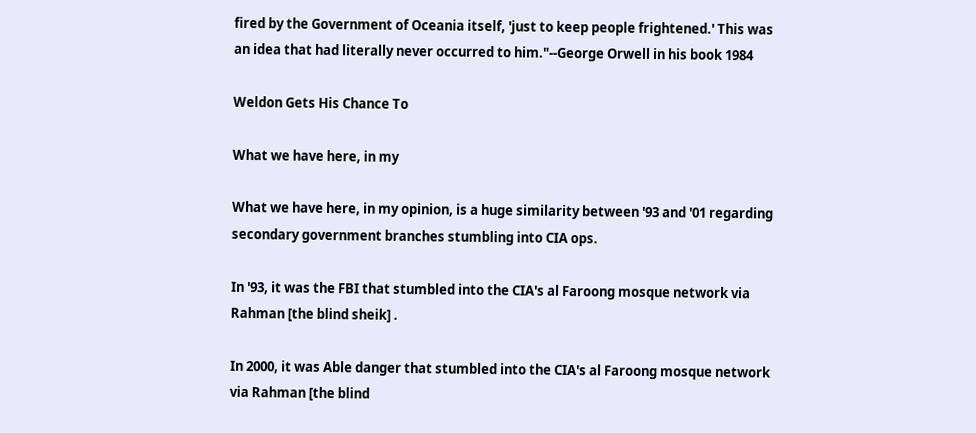fired by the Government of Oceania itself, 'just to keep people frightened.' This was an idea that had literally never occurred to him."--George Orwell in his book 1984

Weldon Gets His Chance To

What we have here, in my

What we have here, in my opinion, is a huge similarity between '93 and '01 regarding secondary government branches stumbling into CIA ops.

In '93, it was the FBI that stumbled into the CIA's al Faroong mosque network via Rahman [the blind sheik] .

In 2000, it was Able danger that stumbled into the CIA's al Faroong mosque network via Rahman [the blind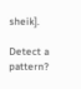sheik].

Detect a pattern?